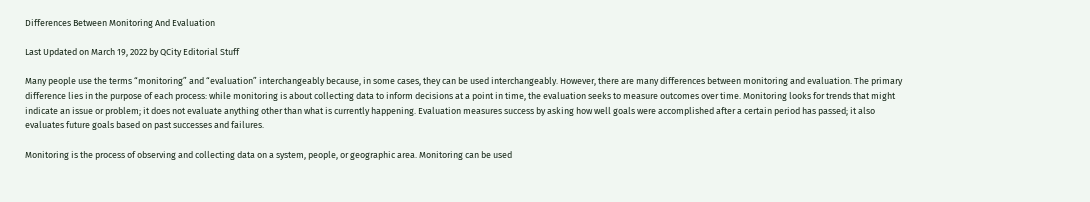Differences Between Monitoring And Evaluation

Last Updated on March 19, 2022 by QCity Editorial Stuff

Many people use the terms “monitoring” and “evaluation” interchangeably because, in some cases, they can be used interchangeably. However, there are many differences between monitoring and evaluation. The primary difference lies in the purpose of each process: while monitoring is about collecting data to inform decisions at a point in time, the evaluation seeks to measure outcomes over time. Monitoring looks for trends that might indicate an issue or problem; it does not evaluate anything other than what is currently happening. Evaluation measures success by asking how well goals were accomplished after a certain period has passed; it also evaluates future goals based on past successes and failures.

Monitoring is the process of observing and collecting data on a system, people, or geographic area. Monitoring can be used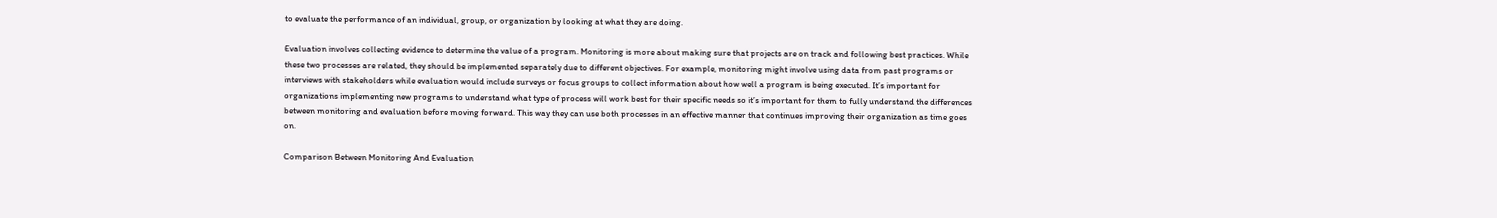to evaluate the performance of an individual, group, or organization by looking at what they are doing.

Evaluation involves collecting evidence to determine the value of a program. Monitoring is more about making sure that projects are on track and following best practices. While these two processes are related, they should be implemented separately due to different objectives. For example, monitoring might involve using data from past programs or interviews with stakeholders while evaluation would include surveys or focus groups to collect information about how well a program is being executed. It’s important for organizations implementing new programs to understand what type of process will work best for their specific needs so it’s important for them to fully understand the differences between monitoring and evaluation before moving forward. This way they can use both processes in an effective manner that continues improving their organization as time goes on.

Comparison Between Monitoring And Evaluation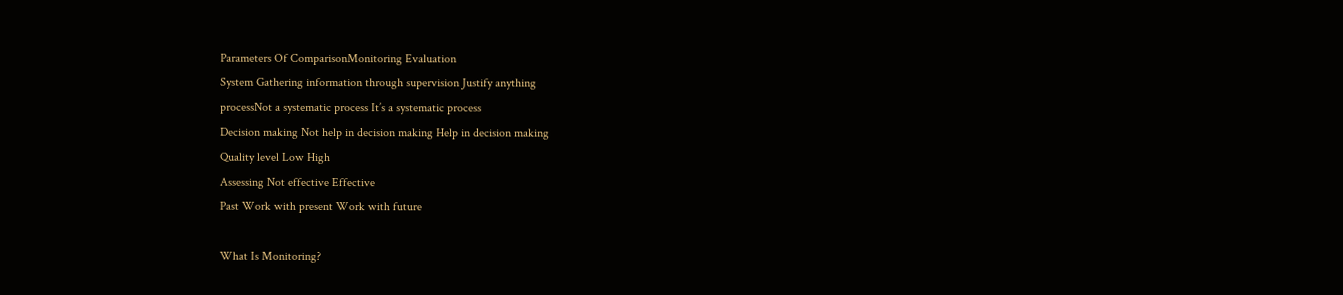Parameters Of ComparisonMonitoring Evaluation
System Gathering information through supervision Justify anything
processNot a systematic process It’s a systematic process
Decision making Not help in decision making Help in decision making
Quality level Low High
Assessing Not effective Effective
Past Work with present Work with future

What Is Monitoring?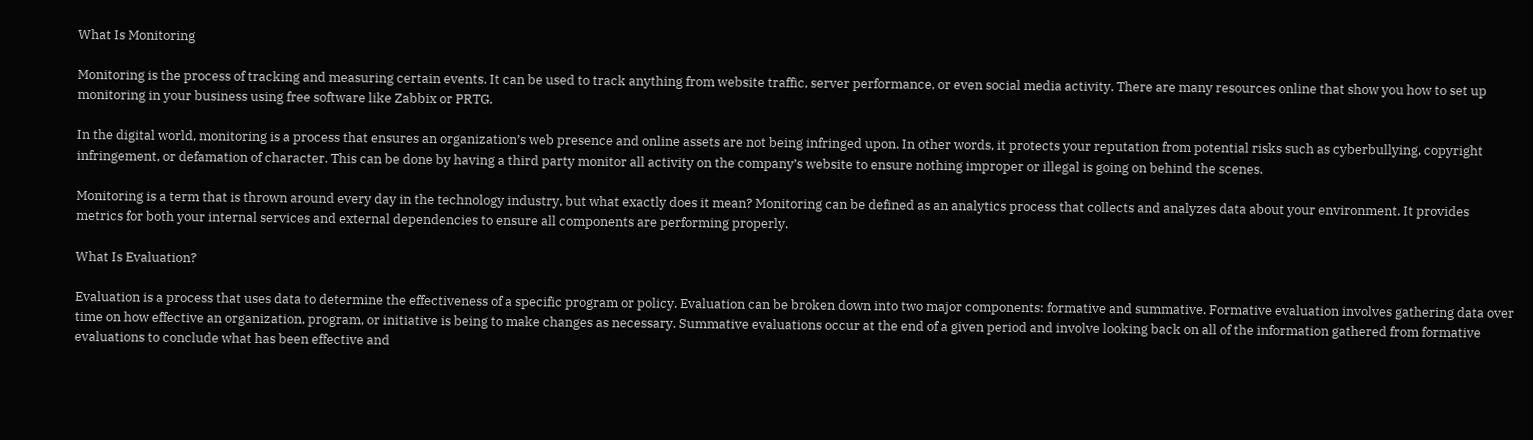What Is Monitoring

Monitoring is the process of tracking and measuring certain events. It can be used to track anything from website traffic, server performance, or even social media activity. There are many resources online that show you how to set up monitoring in your business using free software like Zabbix or PRTG.

In the digital world, monitoring is a process that ensures an organization’s web presence and online assets are not being infringed upon. In other words, it protects your reputation from potential risks such as cyberbullying, copyright infringement, or defamation of character. This can be done by having a third party monitor all activity on the company’s website to ensure nothing improper or illegal is going on behind the scenes.

Monitoring is a term that is thrown around every day in the technology industry, but what exactly does it mean? Monitoring can be defined as an analytics process that collects and analyzes data about your environment. It provides metrics for both your internal services and external dependencies to ensure all components are performing properly.

What Is Evaluation?

Evaluation is a process that uses data to determine the effectiveness of a specific program or policy. Evaluation can be broken down into two major components: formative and summative. Formative evaluation involves gathering data over time on how effective an organization, program, or initiative is being to make changes as necessary. Summative evaluations occur at the end of a given period and involve looking back on all of the information gathered from formative evaluations to conclude what has been effective and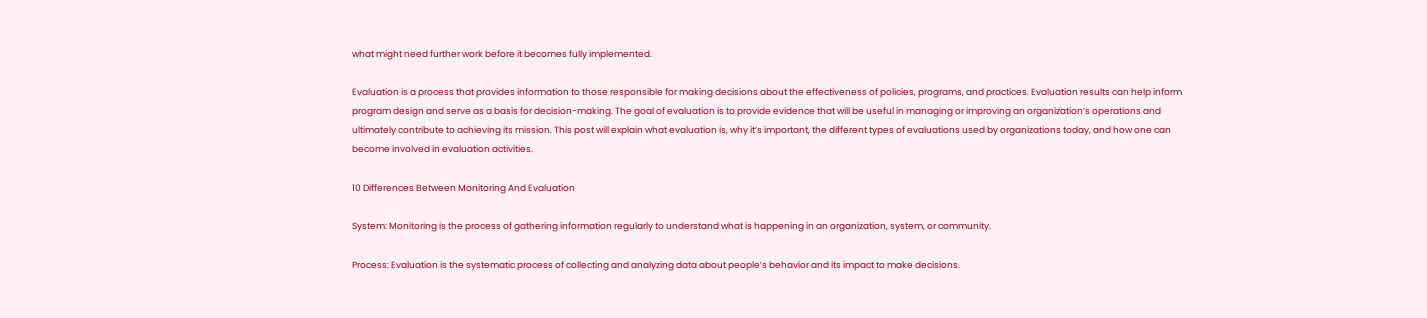what might need further work before it becomes fully implemented.

Evaluation is a process that provides information to those responsible for making decisions about the effectiveness of policies, programs, and practices. Evaluation results can help inform program design and serve as a basis for decision-making. The goal of evaluation is to provide evidence that will be useful in managing or improving an organization’s operations and ultimately contribute to achieving its mission. This post will explain what evaluation is, why it’s important, the different types of evaluations used by organizations today, and how one can become involved in evaluation activities.

10 Differences Between Monitoring And Evaluation

System: Monitoring is the process of gathering information regularly to understand what is happening in an organization, system, or community.

Process: Evaluation is the systematic process of collecting and analyzing data about people’s behavior and its impact to make decisions.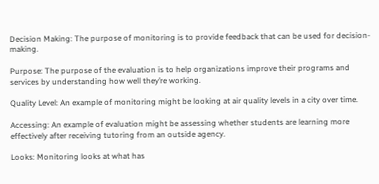Decision Making: The purpose of monitoring is to provide feedback that can be used for decision-making.

Purpose: The purpose of the evaluation is to help organizations improve their programs and services by understanding how well they’re working.

Quality Level: An example of monitoring might be looking at air quality levels in a city over time.

Accessing: An example of evaluation might be assessing whether students are learning more effectively after receiving tutoring from an outside agency.

Looks: Monitoring looks at what has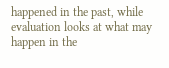happened in the past, while evaluation looks at what may happen in the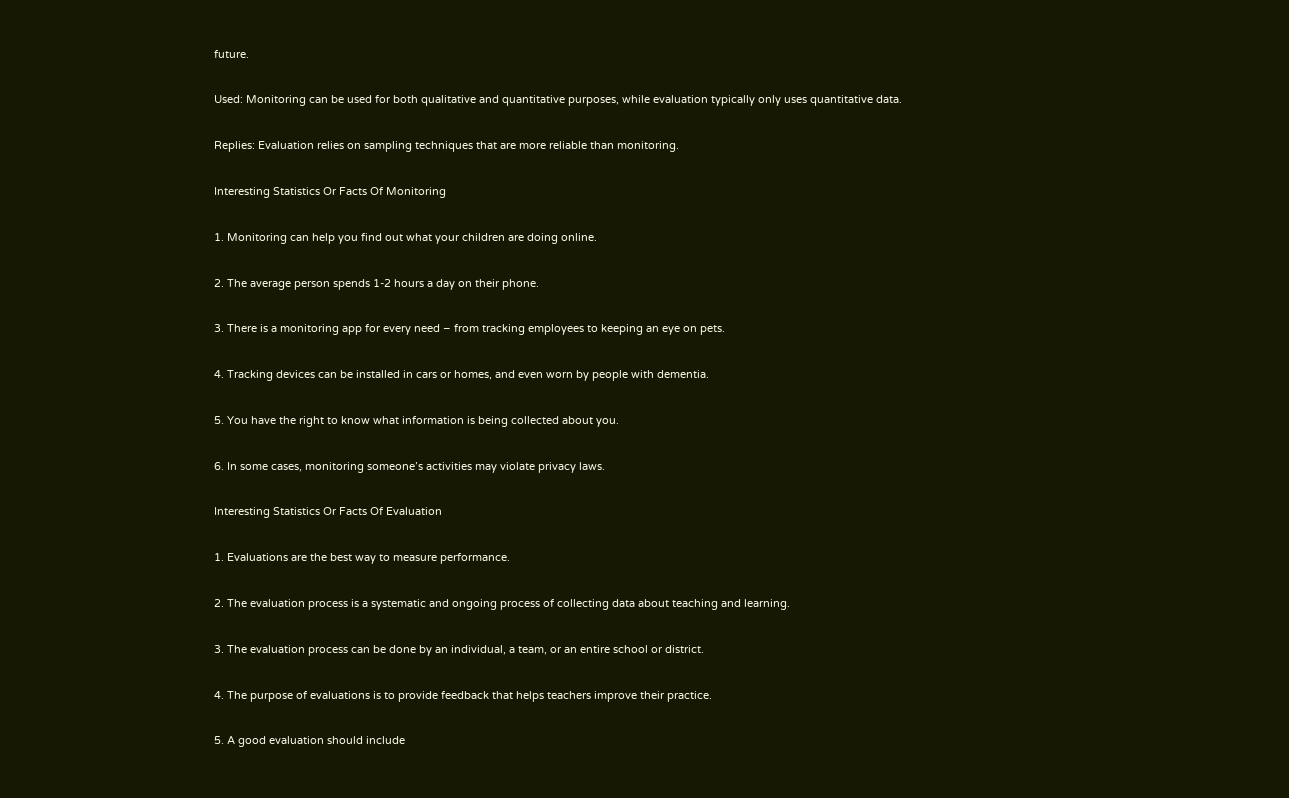future.

Used: Monitoring can be used for both qualitative and quantitative purposes, while evaluation typically only uses quantitative data.

Replies: Evaluation relies on sampling techniques that are more reliable than monitoring.

Interesting Statistics Or Facts Of Monitoring

1. Monitoring can help you find out what your children are doing online.

2. The average person spends 1-2 hours a day on their phone.

3. There is a monitoring app for every need – from tracking employees to keeping an eye on pets.

4. Tracking devices can be installed in cars or homes, and even worn by people with dementia.

5. You have the right to know what information is being collected about you.

6. In some cases, monitoring someone’s activities may violate privacy laws.

Interesting Statistics Or Facts Of Evaluation

1. Evaluations are the best way to measure performance.

2. The evaluation process is a systematic and ongoing process of collecting data about teaching and learning.

3. The evaluation process can be done by an individual, a team, or an entire school or district.

4. The purpose of evaluations is to provide feedback that helps teachers improve their practice.

5. A good evaluation should include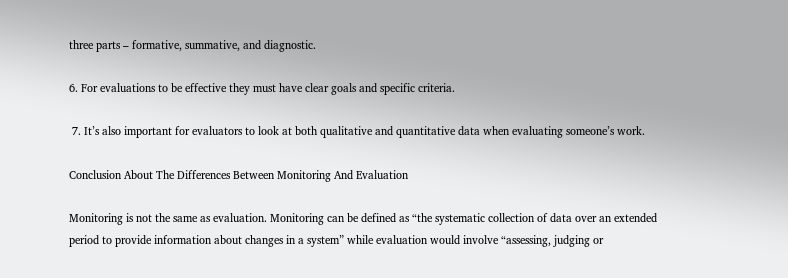three parts – formative, summative, and diagnostic.

6. For evaluations to be effective they must have clear goals and specific criteria.

 7. It’s also important for evaluators to look at both qualitative and quantitative data when evaluating someone’s work.

Conclusion About The Differences Between Monitoring And Evaluation

Monitoring is not the same as evaluation. Monitoring can be defined as “the systematic collection of data over an extended period to provide information about changes in a system” while evaluation would involve “assessing, judging or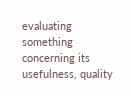evaluating something concerning its usefulness, quality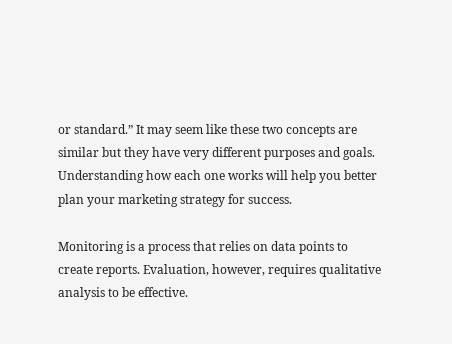or standard.” It may seem like these two concepts are similar but they have very different purposes and goals. Understanding how each one works will help you better plan your marketing strategy for success.

Monitoring is a process that relies on data points to create reports. Evaluation, however, requires qualitative analysis to be effective.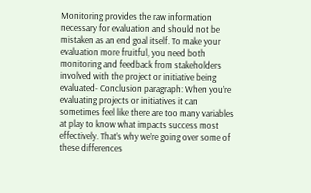Monitoring provides the raw information necessary for evaluation and should not be mistaken as an end goal itself. To make your evaluation more fruitful, you need both monitoring and feedback from stakeholders involved with the project or initiative being evaluated- Conclusion paragraph: When you’re evaluating projects or initiatives it can sometimes feel like there are too many variables at play to know what impacts success most effectively. That’s why we’re going over some of these differences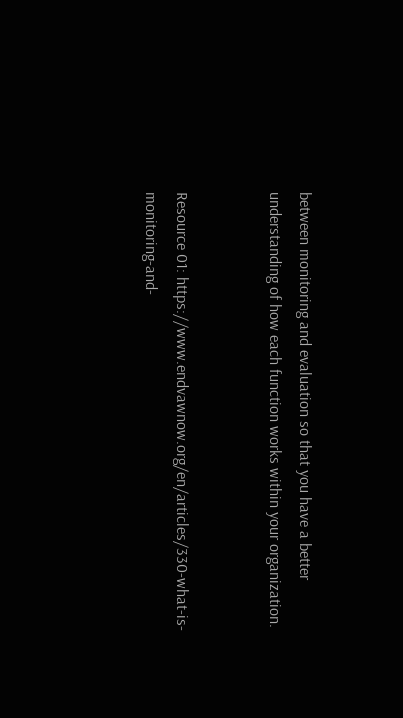between monitoring and evaluation so that you have a better understanding of how each function works within your organization.


Resource 01: https://www.endvawnow.org/en/articles/330-what-is-monitoring-and-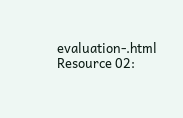evaluation-.html
Resource 02: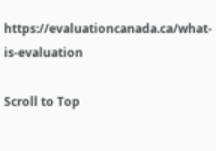https://evaluationcanada.ca/what-is-evaluation

Scroll to Top